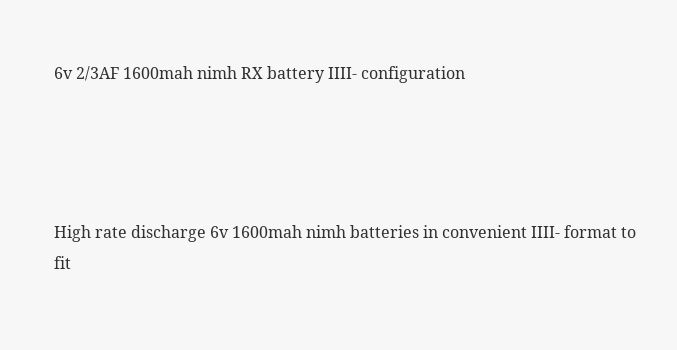6v 2/3AF 1600mah nimh RX battery IIII- configuration




High rate discharge 6v 1600mah nimh batteries in convenient IIII- format to fit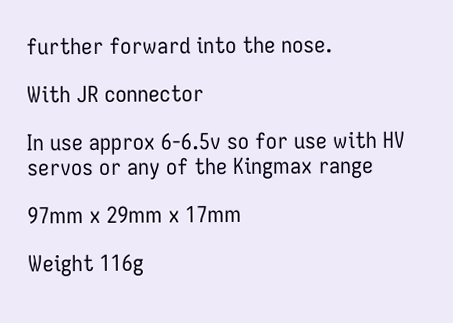further forward into the nose.

With JR connector

In use approx 6-6.5v so for use with HV servos or any of the Kingmax range

97mm x 29mm x 17mm

Weight 116g